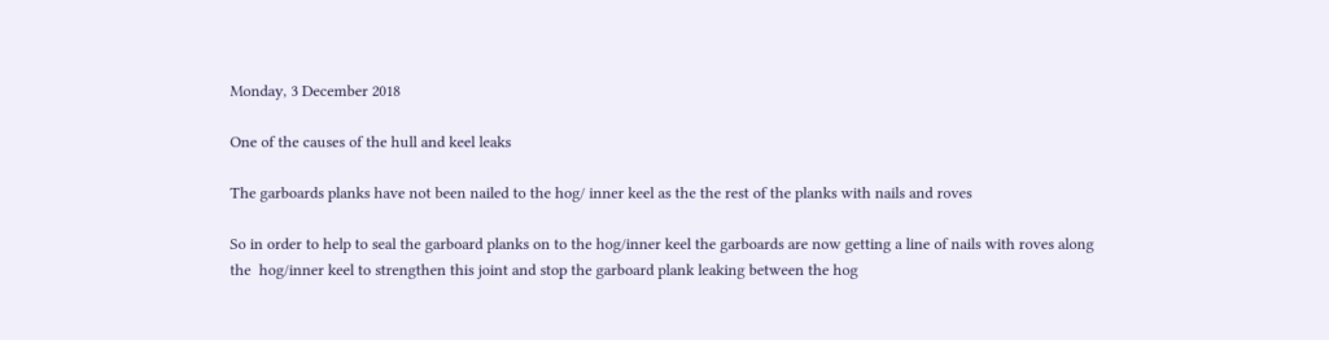Monday, 3 December 2018

One of the causes of the hull and keel leaks

The garboards planks have not been nailed to the hog/ inner keel as the the rest of the planks with nails and roves

So in order to help to seal the garboard planks on to the hog/inner keel the garboards are now getting a line of nails with roves along the  hog/inner keel to strengthen this joint and stop the garboard plank leaking between the hog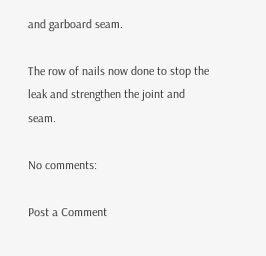and garboard seam.

The row of nails now done to stop the leak and strengthen the joint and seam.

No comments:

Post a Comment